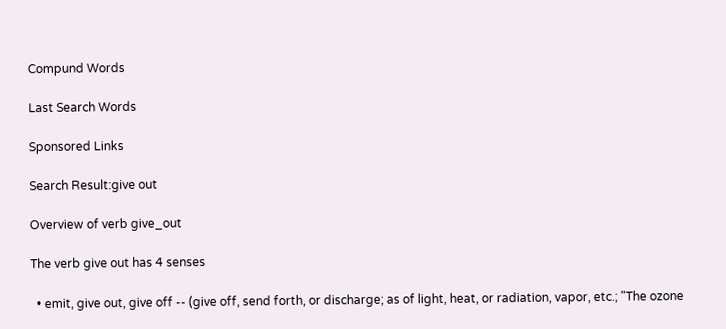Compund Words

Last Search Words

Sponsored Links

Search Result:give out

Overview of verb give_out

The verb give out has 4 senses

  • emit, give out, give off -- (give off, send forth, or discharge; as of light, heat, or radiation, vapor, etc.; "The ozone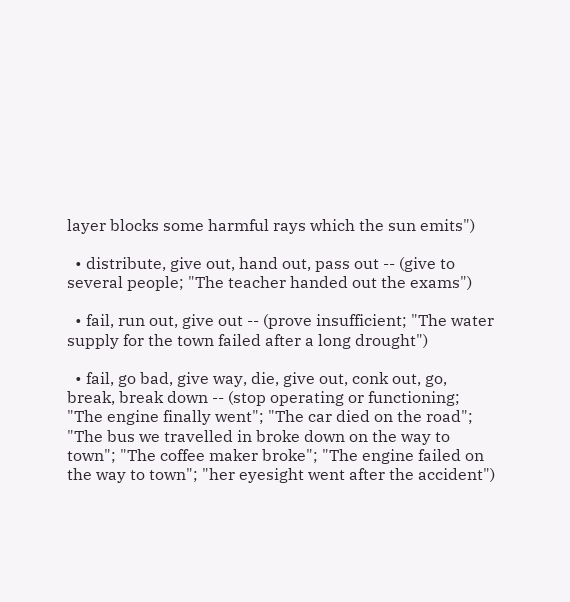layer blocks some harmful rays which the sun emits")

  • distribute, give out, hand out, pass out -- (give to several people; "The teacher handed out the exams")

  • fail, run out, give out -- (prove insufficient; "The water supply for the town failed after a long drought")

  • fail, go bad, give way, die, give out, conk out, go, break, break down -- (stop operating or functioning; "The engine finally went"; "The car died on the road"; "The bus we travelled in broke down on the way to town"; "The coffee maker broke"; "The engine failed on the way to town"; "her eyesight went after the accident")